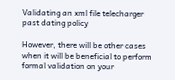Validating an xml file telecharger past dating policy

However, there will be other cases when it will be beneficial to perform formal validation on your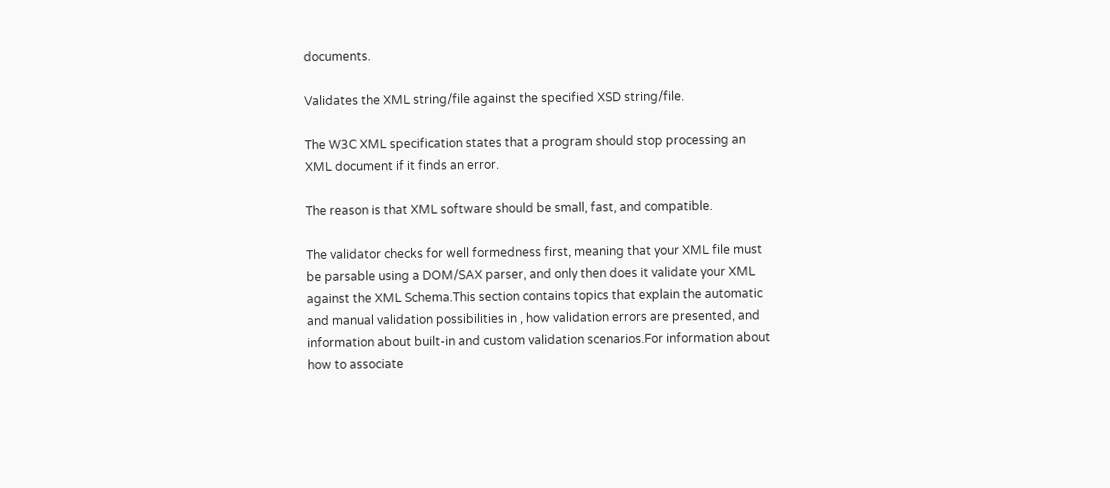documents.

Validates the XML string/file against the specified XSD string/file.

The W3C XML specification states that a program should stop processing an XML document if it finds an error.

The reason is that XML software should be small, fast, and compatible.

The validator checks for well formedness first, meaning that your XML file must be parsable using a DOM/SAX parser, and only then does it validate your XML against the XML Schema.This section contains topics that explain the automatic and manual validation possibilities in , how validation errors are presented, and information about built-in and custom validation scenarios.For information about how to associate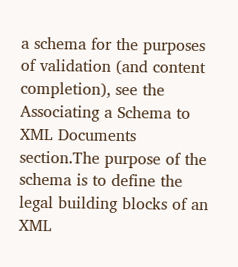a schema for the purposes of validation (and content completion), see the Associating a Schema to XML Documents section.The purpose of the schema is to define the legal building blocks of an XML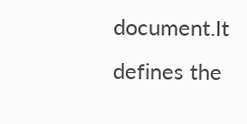document.It defines the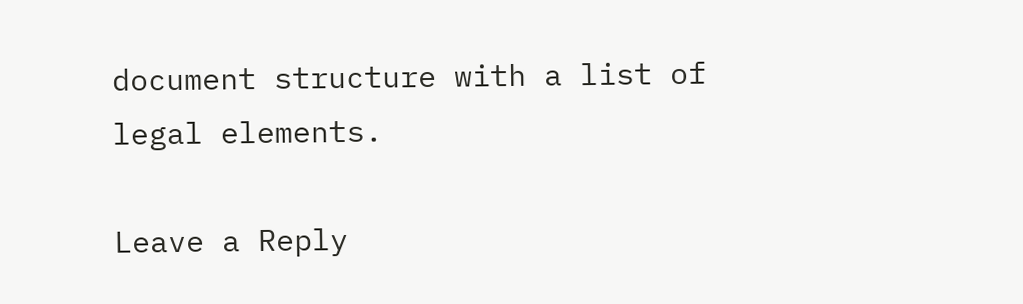document structure with a list of legal elements.

Leave a Reply